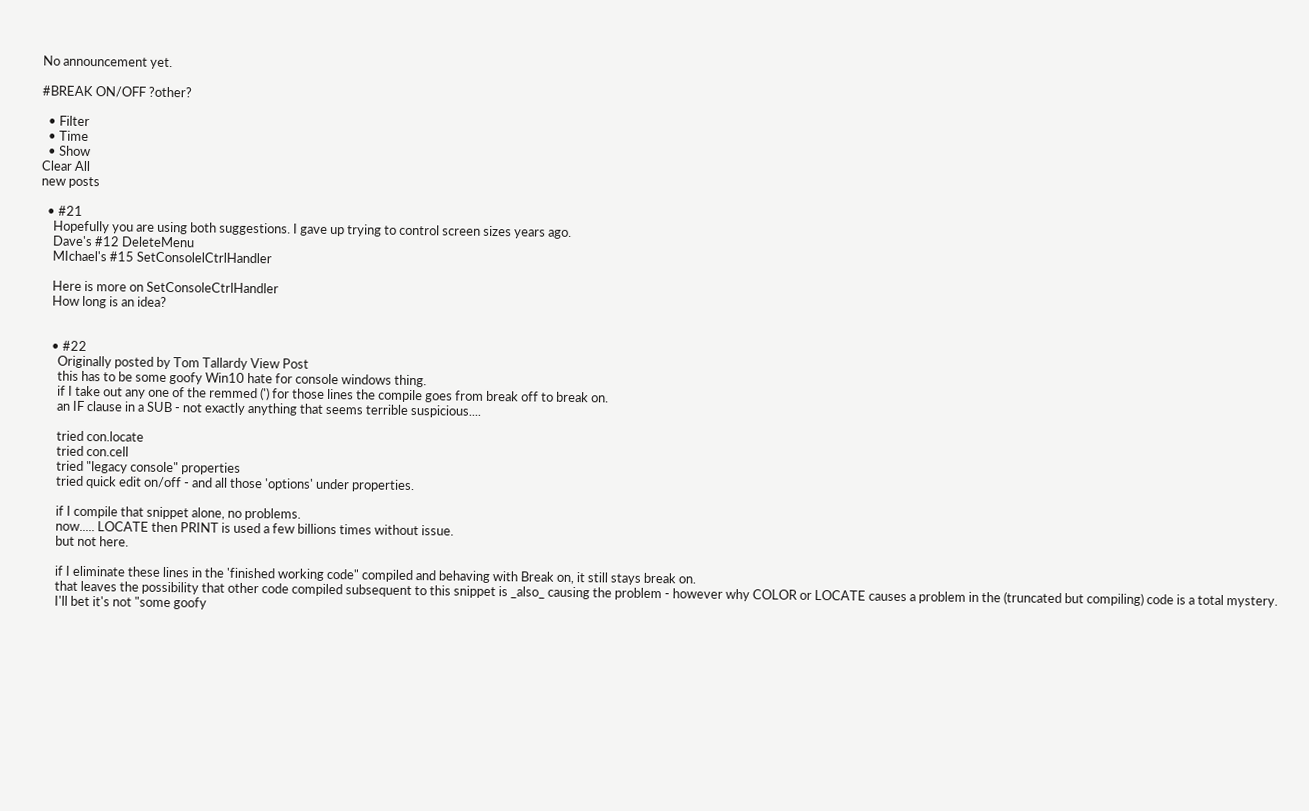No announcement yet.

#BREAK ON/OFF ?other?

  • Filter
  • Time
  • Show
Clear All
new posts

  • #21
    Hopefully you are using both suggestions. I gave up trying to control screen sizes years ago.
    Dave's #12 DeleteMenu
    MIchael's #15 SetConsolelCtrlHandler

    Here is more on SetConsoleCtrlHandler
    How long is an idea?


    • #22
      Originally posted by Tom Tallardy View Post
      this has to be some goofy Win10 hate for console windows thing.
      if I take out any one of the remmed (') for those lines the compile goes from break off to break on.
      an IF clause in a SUB - not exactly anything that seems terrible suspicious....

      tried con.locate
      tried con.cell
      tried "legacy console" properties
      tried quick edit on/off - and all those 'options' under properties.

      if I compile that snippet alone, no problems.
      now..... LOCATE then PRINT is used a few billions times without issue.
      but not here.

      if I eliminate these lines in the 'finished working code" compiled and behaving with Break on, it still stays break on.
      that leaves the possibility that other code compiled subsequent to this snippet is _also_ causing the problem - however why COLOR or LOCATE causes a problem in the (truncated but compiling) code is a total mystery.
      I'll bet it's not "some goofy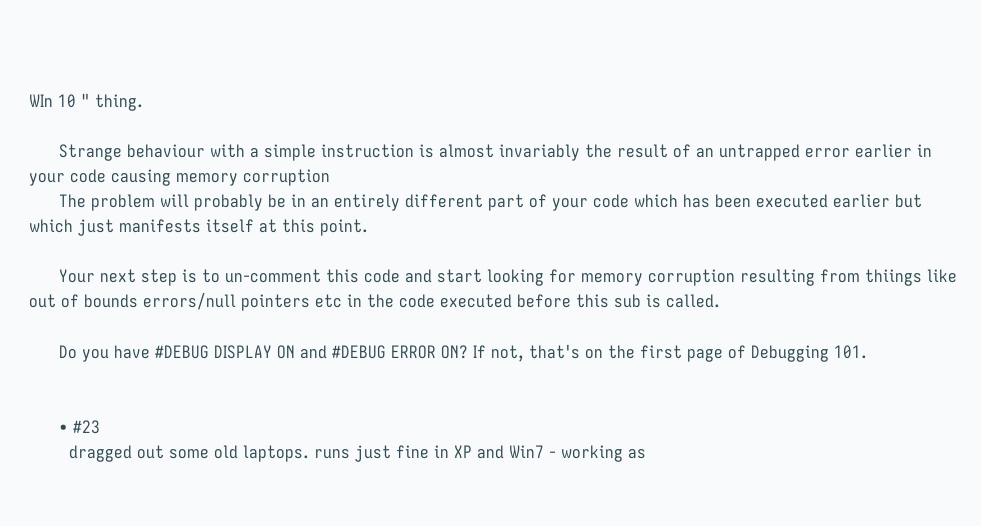WIn 10 " thing.

      Strange behaviour with a simple instruction is almost invariably the result of an untrapped error earlier in your code causing memory corruption
      The problem will probably be in an entirely different part of your code which has been executed earlier but which just manifests itself at this point.

      Your next step is to un-comment this code and start looking for memory corruption resulting from thiings like out of bounds errors/null pointers etc in the code executed before this sub is called.

      Do you have #DEBUG DISPLAY ON and #DEBUG ERROR ON? If not, that's on the first page of Debugging 101.


      • #23
        dragged out some old laptops. runs just fine in XP and Win7 - working as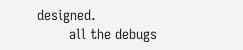designed.
        all the debugs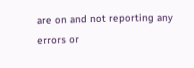are on and not reporting any errors or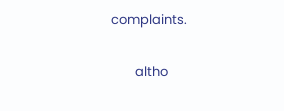complaints.

        altho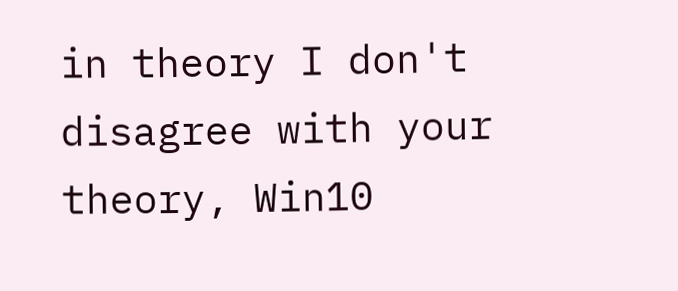in theory I don't disagree with your theory, Win10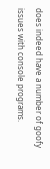does indeed have a number of goofy issues with console programs.